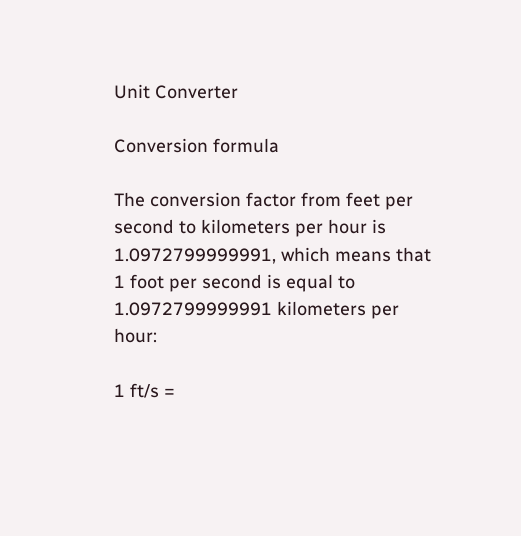Unit Converter

Conversion formula

The conversion factor from feet per second to kilometers per hour is 1.0972799999991, which means that 1 foot per second is equal to 1.0972799999991 kilometers per hour:

1 ft/s =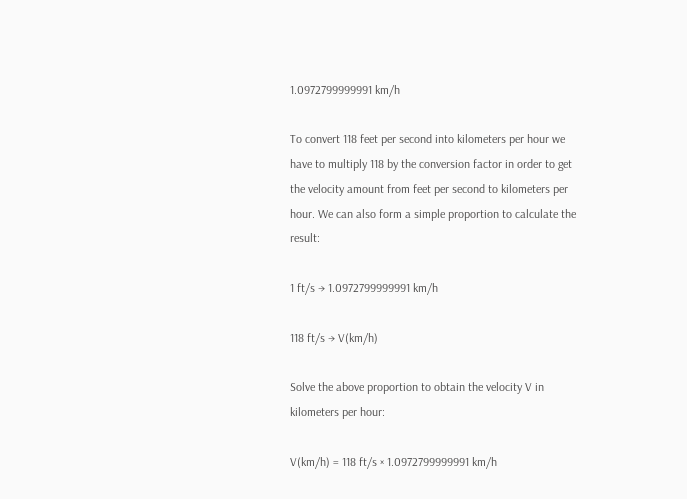1.0972799999991 km/h

To convert 118 feet per second into kilometers per hour we have to multiply 118 by the conversion factor in order to get the velocity amount from feet per second to kilometers per hour. We can also form a simple proportion to calculate the result:

1 ft/s → 1.0972799999991 km/h

118 ft/s → V(km/h)

Solve the above proportion to obtain the velocity V in kilometers per hour:

V(km/h) = 118 ft/s × 1.0972799999991 km/h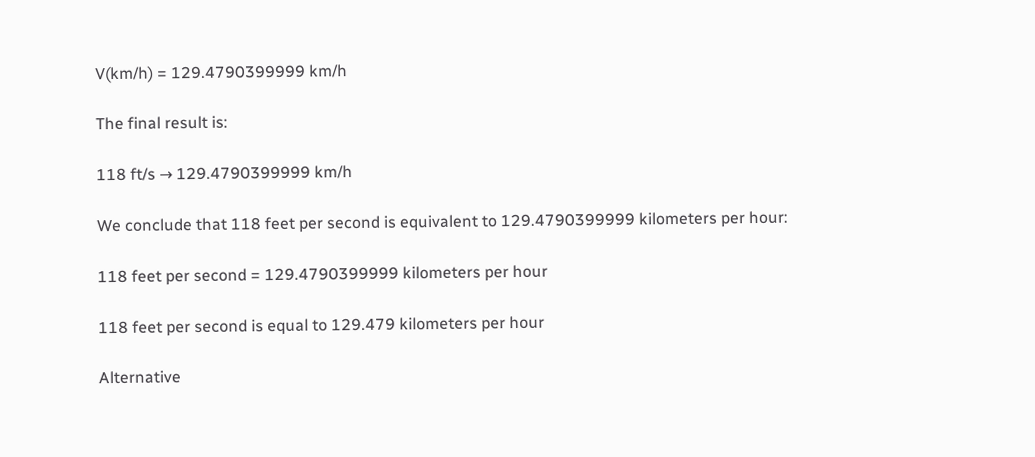V(km/h) = 129.4790399999 km/h

The final result is:

118 ft/s → 129.4790399999 km/h

We conclude that 118 feet per second is equivalent to 129.4790399999 kilometers per hour:

118 feet per second = 129.4790399999 kilometers per hour

118 feet per second is equal to 129.479 kilometers per hour

Alternative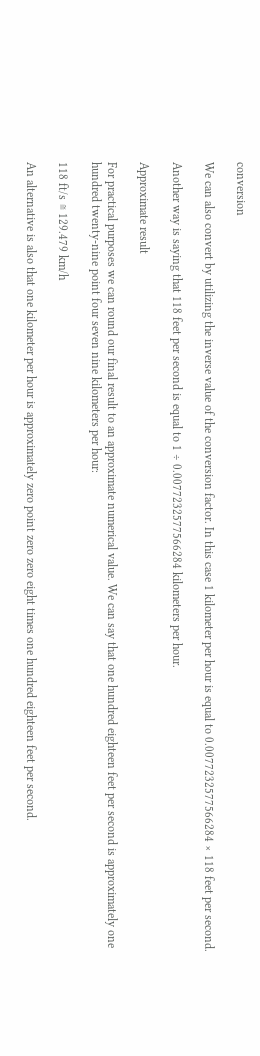conversion

We can also convert by utilizing the inverse value of the conversion factor. In this case 1 kilometer per hour is equal to 0.0077232577566284 × 118 feet per second.

Another way is saying that 118 feet per second is equal to 1 ÷ 0.0077232577566284 kilometers per hour.

Approximate result

For practical purposes we can round our final result to an approximate numerical value. We can say that one hundred eighteen feet per second is approximately one hundred twenty-nine point four seven nine kilometers per hour:

118 ft/s ≅ 129.479 km/h

An alternative is also that one kilometer per hour is approximately zero point zero zero eight times one hundred eighteen feet per second.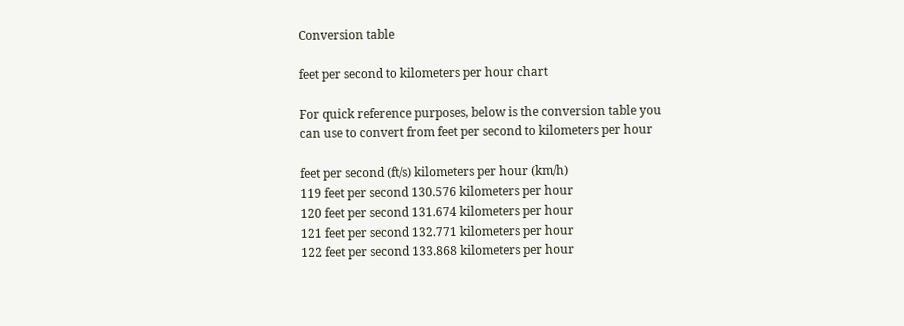Conversion table

feet per second to kilometers per hour chart

For quick reference purposes, below is the conversion table you can use to convert from feet per second to kilometers per hour

feet per second (ft/s) kilometers per hour (km/h)
119 feet per second 130.576 kilometers per hour
120 feet per second 131.674 kilometers per hour
121 feet per second 132.771 kilometers per hour
122 feet per second 133.868 kilometers per hour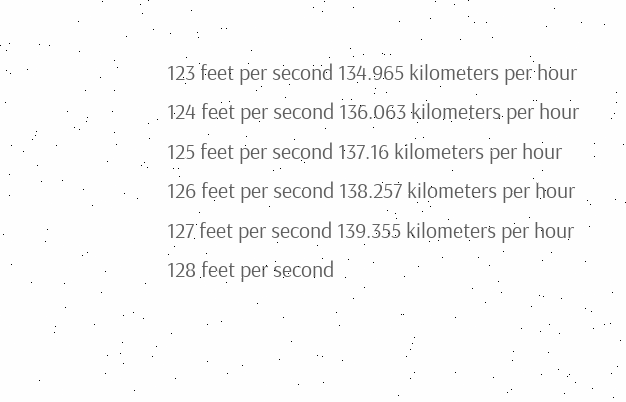123 feet per second 134.965 kilometers per hour
124 feet per second 136.063 kilometers per hour
125 feet per second 137.16 kilometers per hour
126 feet per second 138.257 kilometers per hour
127 feet per second 139.355 kilometers per hour
128 feet per second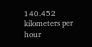140.452 kilometers per hour